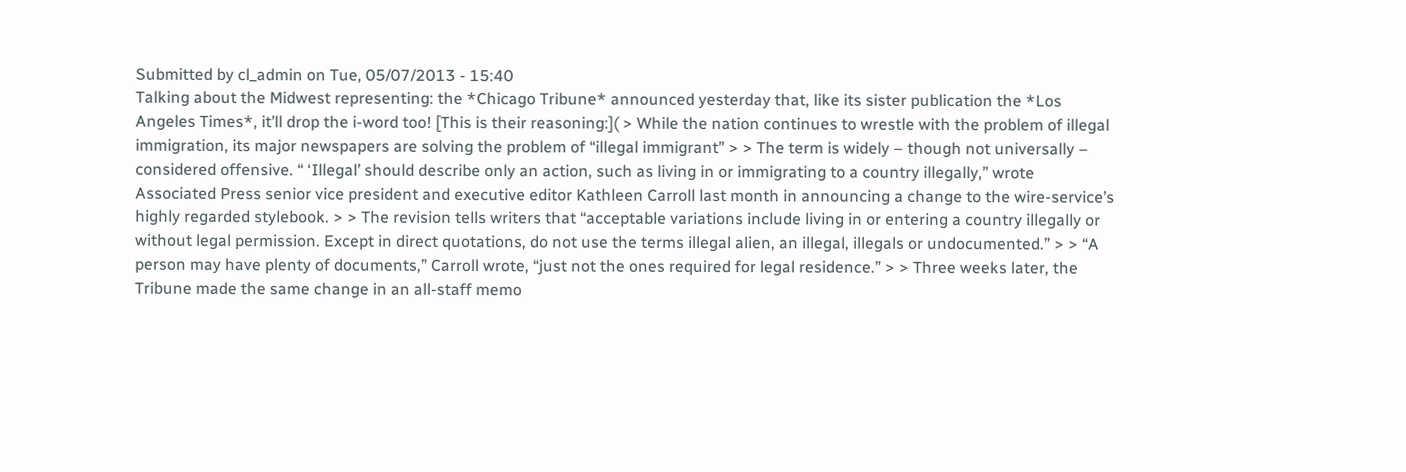Submitted by cl_admin on Tue, 05/07/2013 - 15:40
Talking about the Midwest representing: the *Chicago Tribune* announced yesterday that, like its sister publication the *Los Angeles Times*, it’ll drop the i-word too! [This is their reasoning:]( > While the nation continues to wrestle with the problem of illegal immigration, its major newspapers are solving the problem of “illegal immigrant” > > The term is widely – though not universally – considered offensive. “ ‘Illegal’ should describe only an action, such as living in or immigrating to a country illegally,” wrote Associated Press senior vice president and executive editor Kathleen Carroll last month in announcing a change to the wire-service’s highly regarded stylebook. > > The revision tells writers that “acceptable variations include living in or entering a country illegally or without legal permission. Except in direct quotations, do not use the terms illegal alien, an illegal, illegals or undocumented.” > > “A person may have plenty of documents,” Carroll wrote, “just not the ones required for legal residence.” > > Three weeks later, the Tribune made the same change in an all-staff memo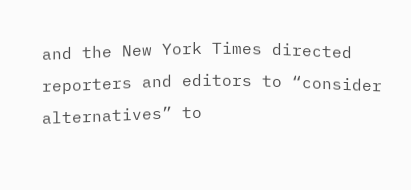and the New York Times directed reporters and editors to “consider alternatives” to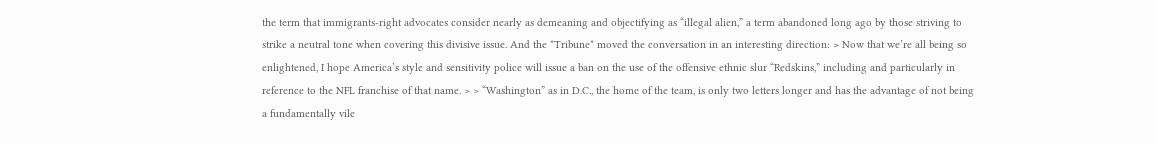the term that immigrants-right advocates consider nearly as demeaning and objectifying as “illegal alien,” a term abandoned long ago by those striving to strike a neutral tone when covering this divisive issue. And the *Tribune* moved the conversation in an interesting direction: > Now that we’re all being so enlightened, I hope America’s style and sensitivity police will issue a ban on the use of the offensive ethnic slur “Redskins,” including and particularly in reference to the NFL franchise of that name. > > “Washington” as in D.C., the home of the team, is only two letters longer and has the advantage of not being a fundamentally vile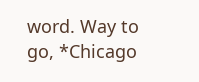word. Way to go, *Chicago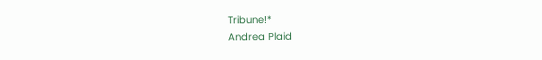Tribune!*
Andrea Plaid